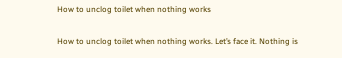How to unclog toilet when nothing works

How to unclog toilet when nothing works. Let’s face it. Nothing is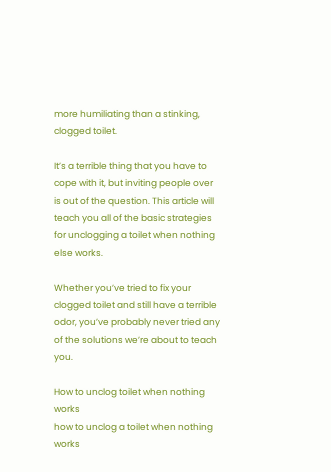more humiliating than a stinking, clogged toilet.

It’s a terrible thing that you have to cope with it, but inviting people over is out of the question. This article will teach you all of the basic strategies for unclogging a toilet when nothing else works.

Whether you’ve tried to fix your clogged toilet and still have a terrible odor, you’ve probably never tried any of the solutions we’re about to teach you.

How to unclog toilet when nothing works
how to unclog a toilet when nothing works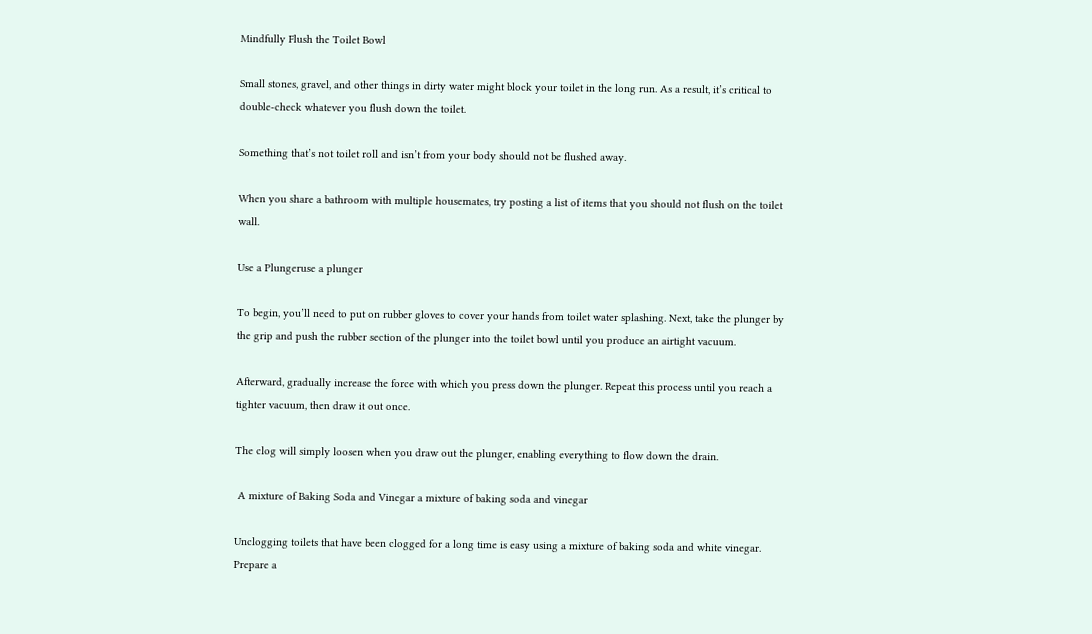Mindfully Flush the Toilet Bowl

Small stones, gravel, and other things in dirty water might block your toilet in the long run. As a result, it’s critical to double-check whatever you flush down the toilet.

Something that’s not toilet roll and isn’t from your body should not be flushed away.

When you share a bathroom with multiple housemates, try posting a list of items that you should not flush on the toilet wall.

Use a Plungeruse a plunger

To begin, you’ll need to put on rubber gloves to cover your hands from toilet water splashing. Next, take the plunger by the grip and push the rubber section of the plunger into the toilet bowl until you produce an airtight vacuum.

Afterward, gradually increase the force with which you press down the plunger. Repeat this process until you reach a tighter vacuum, then draw it out once.

The clog will simply loosen when you draw out the plunger, enabling everything to flow down the drain.

 A mixture of Baking Soda and Vinegar a mixture of baking soda and vinegar

Unclogging toilets that have been clogged for a long time is easy using a mixture of baking soda and white vinegar. Prepare a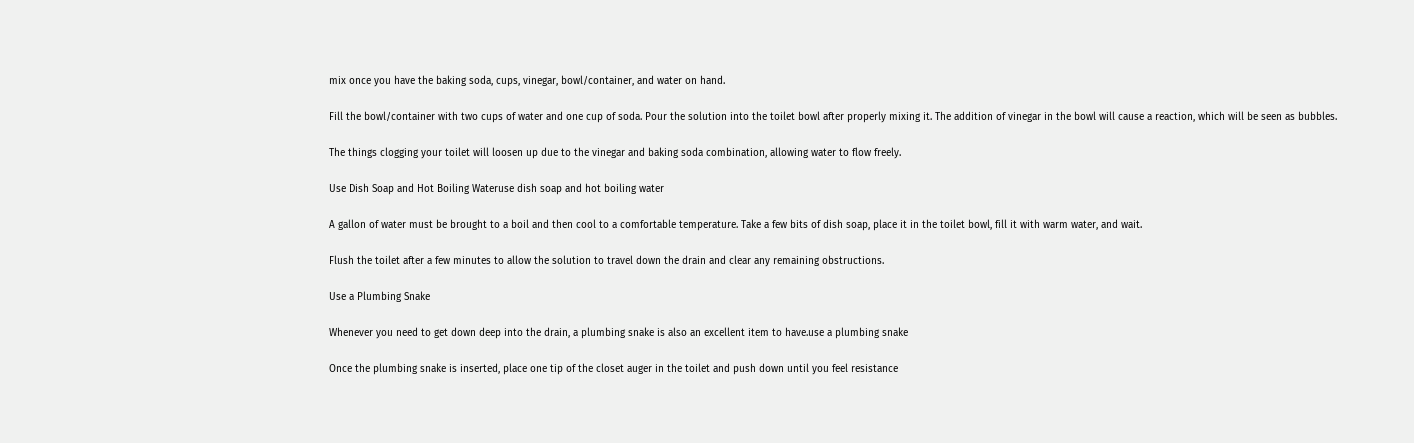mix once you have the baking soda, cups, vinegar, bowl/container, and water on hand.

Fill the bowl/container with two cups of water and one cup of soda. Pour the solution into the toilet bowl after properly mixing it. The addition of vinegar in the bowl will cause a reaction, which will be seen as bubbles.

The things clogging your toilet will loosen up due to the vinegar and baking soda combination, allowing water to flow freely.

Use Dish Soap and Hot Boiling Wateruse dish soap and hot boiling water

A gallon of water must be brought to a boil and then cool to a comfortable temperature. Take a few bits of dish soap, place it in the toilet bowl, fill it with warm water, and wait.

Flush the toilet after a few minutes to allow the solution to travel down the drain and clear any remaining obstructions.

Use a Plumbing Snake

Whenever you need to get down deep into the drain, a plumbing snake is also an excellent item to have.use a plumbing snake

Once the plumbing snake is inserted, place one tip of the closet auger in the toilet and push down until you feel resistance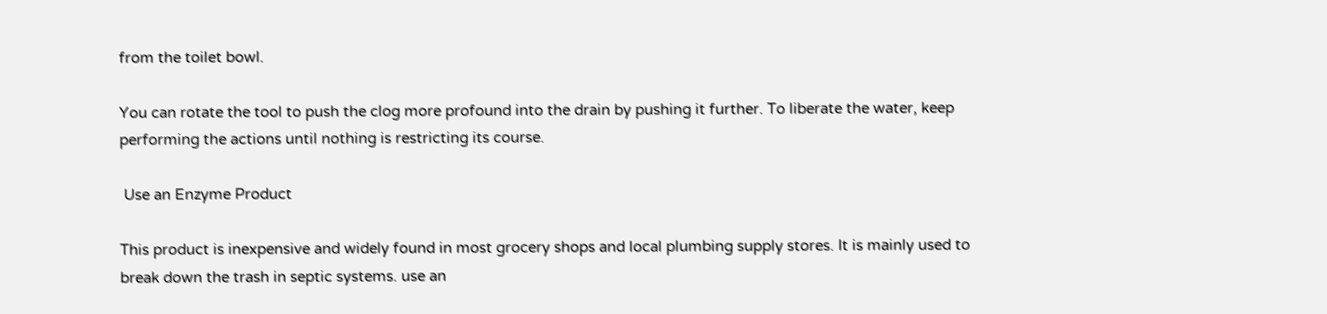from the toilet bowl.

You can rotate the tool to push the clog more profound into the drain by pushing it further. To liberate the water, keep performing the actions until nothing is restricting its course.

 Use an Enzyme Product

This product is inexpensive and widely found in most grocery shops and local plumbing supply stores. It is mainly used to break down the trash in septic systems. use an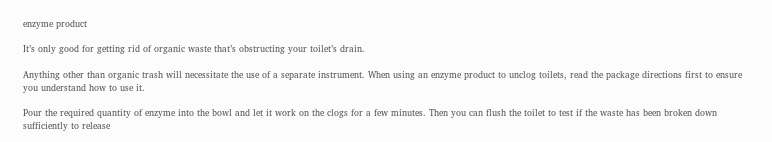enzyme product

It’s only good for getting rid of organic waste that’s obstructing your toilet’s drain.

Anything other than organic trash will necessitate the use of a separate instrument. When using an enzyme product to unclog toilets, read the package directions first to ensure you understand how to use it.

Pour the required quantity of enzyme into the bowl and let it work on the clogs for a few minutes. Then you can flush the toilet to test if the waste has been broken down sufficiently to release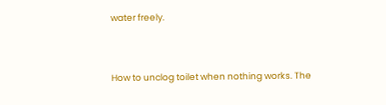water freely.


How to unclog toilet when nothing works. The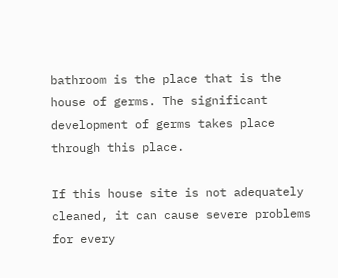bathroom is the place that is the house of germs. The significant development of germs takes place through this place.

If this house site is not adequately cleaned, it can cause severe problems for every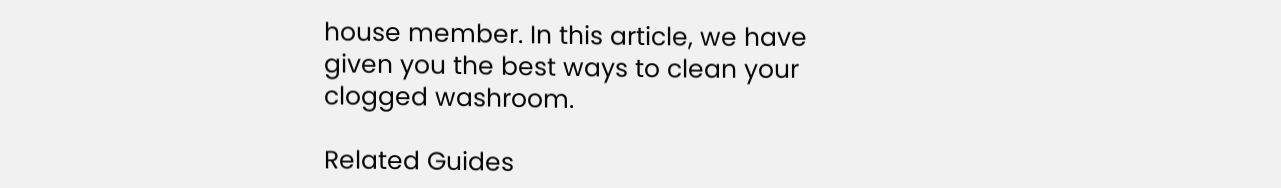house member. In this article, we have given you the best ways to clean your clogged washroom.

Related Guides